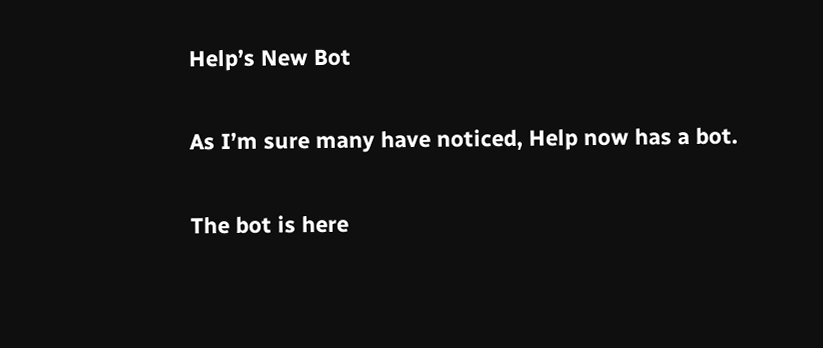Help’s New Bot

As I’m sure many have noticed, Help now has a bot.

The bot is here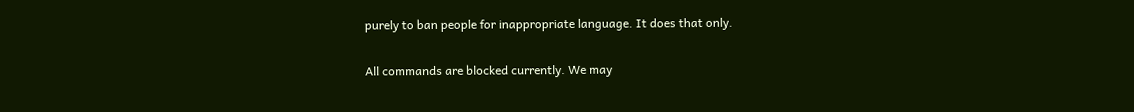purely to ban people for inappropriate language. It does that only.

All commands are blocked currently. We may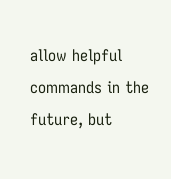allow helpful commands in the future, but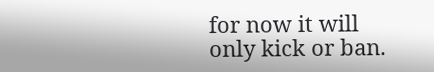for now it will only kick or ban.